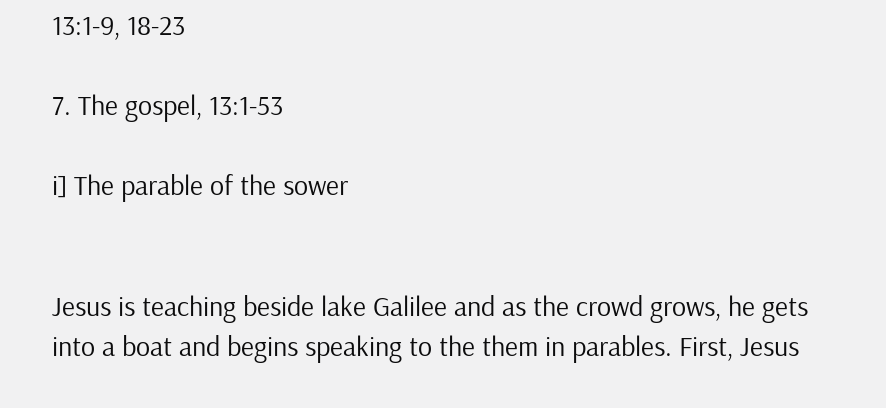13:1-9, 18-23

7. The gospel, 13:1-53

i] The parable of the sower


Jesus is teaching beside lake Galilee and as the crowd grows, he gets into a boat and begins speaking to the them in parables. First, Jesus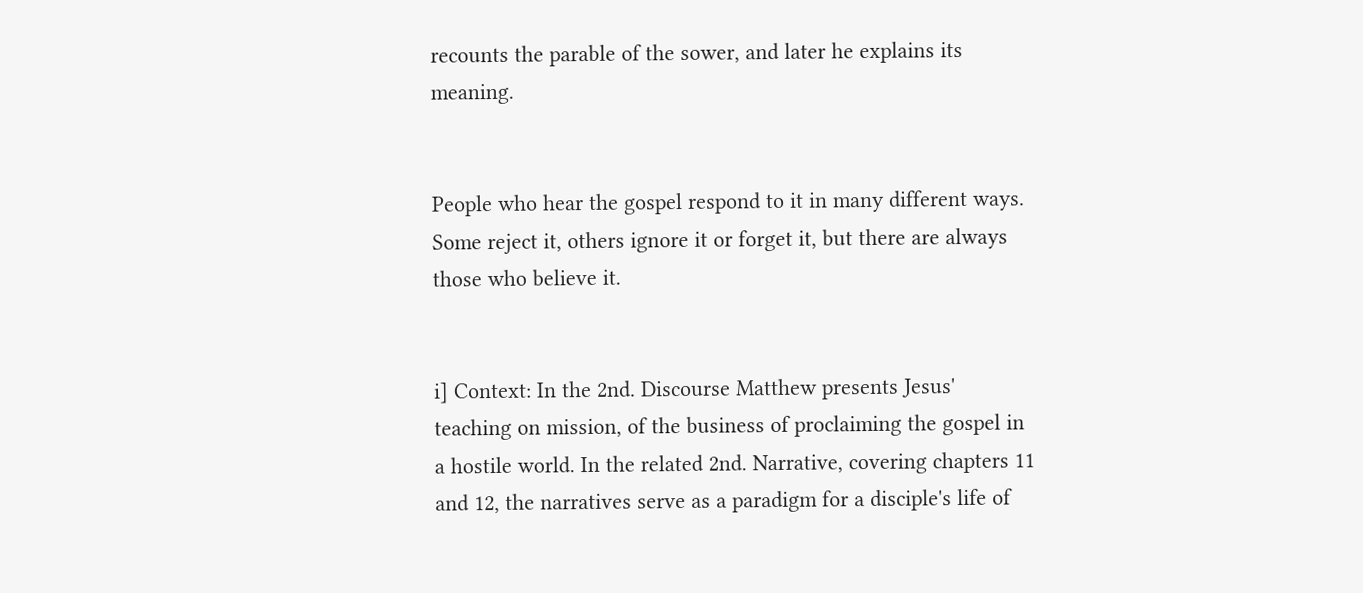recounts the parable of the sower, and later he explains its meaning.


People who hear the gospel respond to it in many different ways. Some reject it, others ignore it or forget it, but there are always those who believe it.


i] Context: In the 2nd. Discourse Matthew presents Jesus' teaching on mission, of the business of proclaiming the gospel in a hostile world. In the related 2nd. Narrative, covering chapters 11 and 12, the narratives serve as a paradigm for a disciple's life of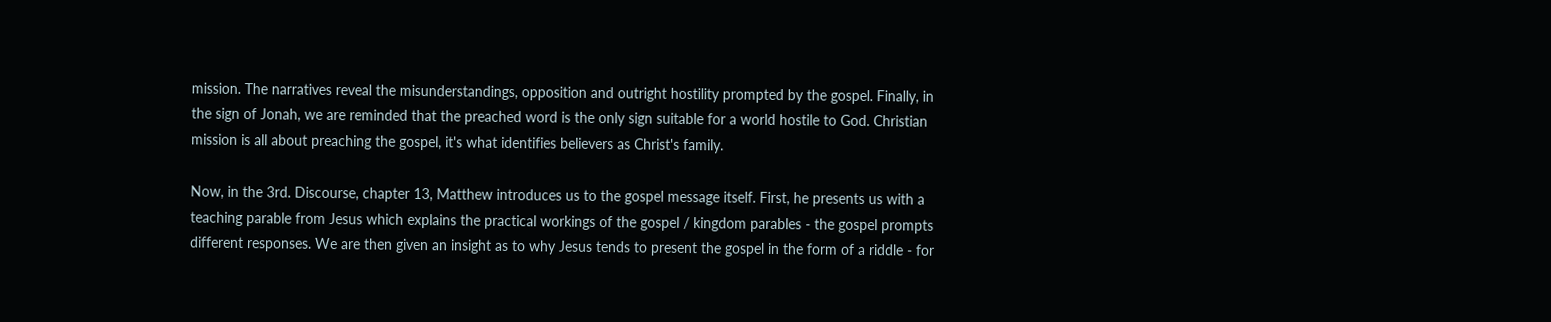mission. The narratives reveal the misunderstandings, opposition and outright hostility prompted by the gospel. Finally, in the sign of Jonah, we are reminded that the preached word is the only sign suitable for a world hostile to God. Christian mission is all about preaching the gospel, it's what identifies believers as Christ's family.

Now, in the 3rd. Discourse, chapter 13, Matthew introduces us to the gospel message itself. First, he presents us with a teaching parable from Jesus which explains the practical workings of the gospel / kingdom parables - the gospel prompts different responses. We are then given an insight as to why Jesus tends to present the gospel in the form of a riddle - for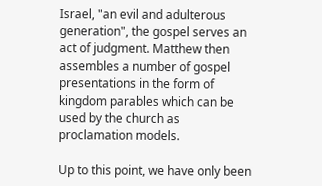Israel, "an evil and adulterous generation", the gospel serves an act of judgment. Matthew then assembles a number of gospel presentations in the form of kingdom parables which can be used by the church as proclamation models.

Up to this point, we have only been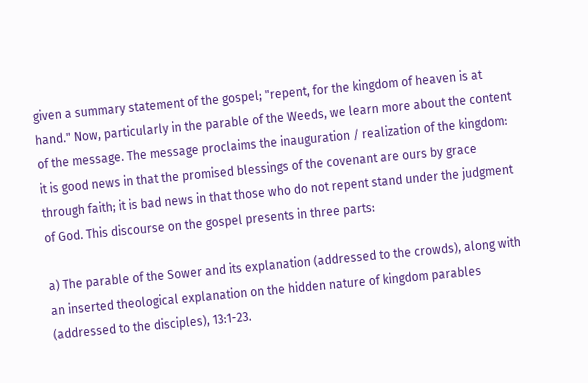given a summary statement of the gospel; "repent, for the kingdom of heaven is at hand." Now, particularly in the parable of the Weeds, we learn more about the content of the message. The message proclaims the inauguration / realization of the kingdom: it is good news in that the promised blessings of the covenant are ours by grace through faith; it is bad news in that those who do not repent stand under the judgment of God. This discourse on the gospel presents in three parts:

a) The parable of the Sower and its explanation (addressed to the crowds), along with an inserted theological explanation on the hidden nature of kingdom parables (addressed to the disciples), 13:1-23.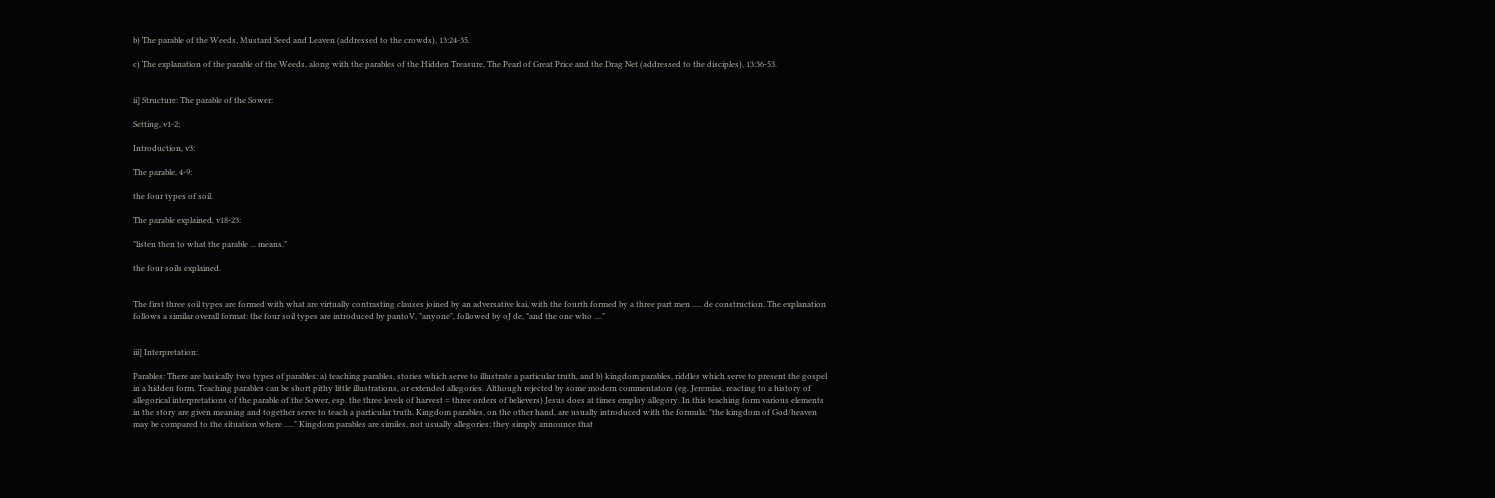b) The parable of the Weeds, Mustard Seed and Leaven (addressed to the crowds), 13:24-35.

c) The explanation of the parable of the Weeds, along with the parables of the Hidden Treasure, The Pearl of Great Price and the Drag Net (addressed to the disciples), 13:36-53.


ii] Structure: The parable of the Sower:

Setting, v1-2;

Introduction, v3:

The parable, 4-9:

the four types of soil.

The parable explained, v18-23:

"listen then to what the parable ... means."

the four soils explained.


The first three soil types are formed with what are virtually contrasting clauses joined by an adversative kai, with the fourth formed by a three part men ..... de construction. The explanation follows a similar overall format: the four soil types are introduced by pantoV, "anyone", followed by oJ de, "and the one who ...."


iii] Interpretation:

Parables: There are basically two types of parables: a) teaching parables, stories which serve to illustrate a particular truth, and b) kingdom parables, riddles which serve to present the gospel in a hidden form. Teaching parables can be short pithy little illustrations, or extended allegories. Although rejected by some modern commentators (eg. Jeremias, reacting to a history of allegorical interpretations of the parable of the Sower, esp. the three levels of harvest = three orders of believers) Jesus does at times employ allegory. In this teaching form various elements in the story are given meaning and together serve to teach a particular truth. Kingdom parables, on the other hand, are usually introduced with the formula: "the kingdom of God/heaven may be compared to the situation where ....." Kingdom parables are similes, not usually allegories; they simply announce that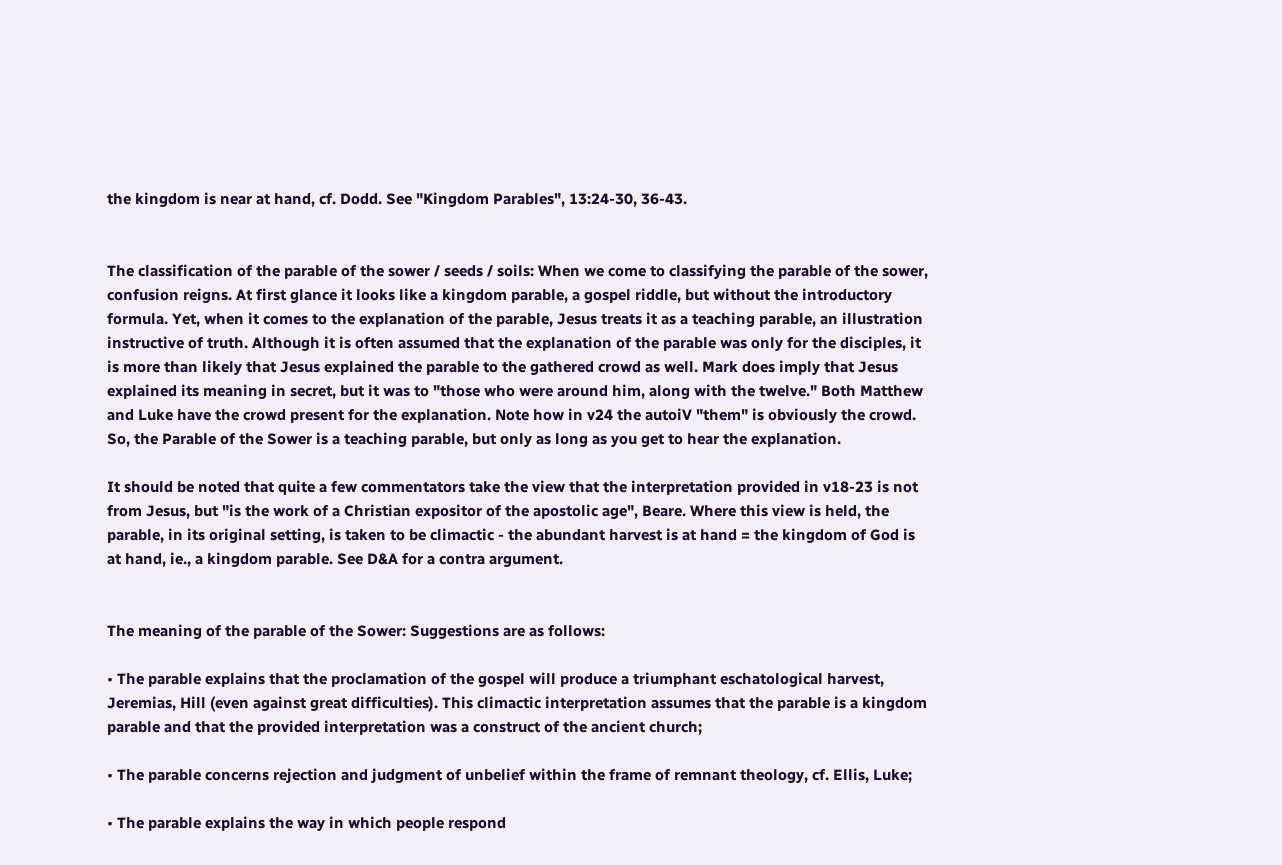the kingdom is near at hand, cf. Dodd. See "Kingdom Parables", 13:24-30, 36-43.


The classification of the parable of the sower / seeds / soils: When we come to classifying the parable of the sower, confusion reigns. At first glance it looks like a kingdom parable, a gospel riddle, but without the introductory formula. Yet, when it comes to the explanation of the parable, Jesus treats it as a teaching parable, an illustration instructive of truth. Although it is often assumed that the explanation of the parable was only for the disciples, it is more than likely that Jesus explained the parable to the gathered crowd as well. Mark does imply that Jesus explained its meaning in secret, but it was to "those who were around him, along with the twelve." Both Matthew and Luke have the crowd present for the explanation. Note how in v24 the autoiV "them" is obviously the crowd. So, the Parable of the Sower is a teaching parable, but only as long as you get to hear the explanation.

It should be noted that quite a few commentators take the view that the interpretation provided in v18-23 is not from Jesus, but "is the work of a Christian expositor of the apostolic age", Beare. Where this view is held, the parable, in its original setting, is taken to be climactic - the abundant harvest is at hand = the kingdom of God is at hand, ie., a kingdom parable. See D&A for a contra argument.


The meaning of the parable of the Sower: Suggestions are as follows:

• The parable explains that the proclamation of the gospel will produce a triumphant eschatological harvest, Jeremias, Hill (even against great difficulties). This climactic interpretation assumes that the parable is a kingdom parable and that the provided interpretation was a construct of the ancient church;

• The parable concerns rejection and judgment of unbelief within the frame of remnant theology, cf. Ellis, Luke;

• The parable explains the way in which people respond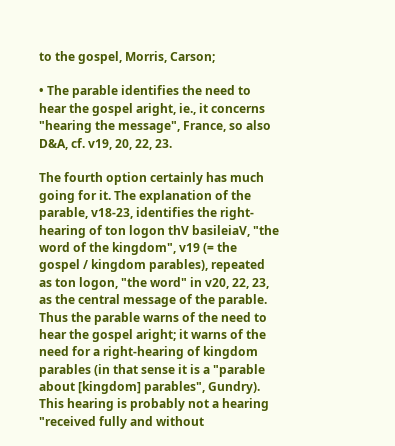to the gospel, Morris, Carson;

• The parable identifies the need to hear the gospel aright, ie., it concerns "hearing the message", France, so also D&A, cf. v19, 20, 22, 23.

The fourth option certainly has much going for it. The explanation of the parable, v18-23, identifies the right-hearing of ton logon thV basileiaV, "the word of the kingdom", v19 (= the gospel / kingdom parables), repeated as ton logon, "the word" in v20, 22, 23, as the central message of the parable. Thus the parable warns of the need to hear the gospel aright; it warns of the need for a right-hearing of kingdom parables (in that sense it is a "parable about [kingdom] parables", Gundry). This hearing is probably not a hearing "received fully and without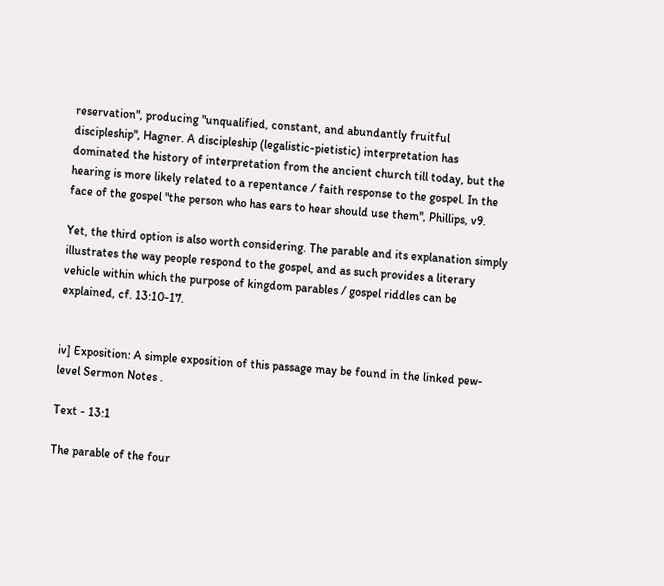reservation", producing "unqualified, constant, and abundantly fruitful discipleship", Hagner. A discipleship (legalistic-pietistic) interpretation has dominated the history of interpretation from the ancient church till today, but the hearing is more likely related to a repentance / faith response to the gospel. In the face of the gospel "the person who has ears to hear should use them", Phillips, v9.

Yet, the third option is also worth considering. The parable and its explanation simply illustrates the way people respond to the gospel, and as such provides a literary vehicle within which the purpose of kingdom parables / gospel riddles can be explained, cf. 13:10-17.


iv] Exposition: A simple exposition of this passage may be found in the linked pew-level Sermon Notes .

Text - 13:1

The parable of the four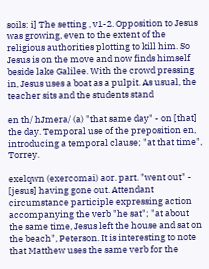soils: i] The setting , v1-2. Opposition to Jesus was growing, even to the extent of the religious authorities plotting to kill him. So Jesus is on the move and now finds himself beside lake Galilee. With the crowd pressing in, Jesus uses a boat as a pulpit. As usual, the teacher sits and the students stand

en th/ hJmera/ (a) "that same day" - on [that] the day. Temporal use of the preposition en, introducing a temporal clause; "at that time", Torrey.

exelqwn (exercomai) aor. part. "went out" - [jesus] having gone out. Attendant circumstance participle expressing action accompanying the verb "he sat"; "at about the same time, Jesus left the house and sat on the beach", Peterson. It is interesting to note that Matthew uses the same verb for the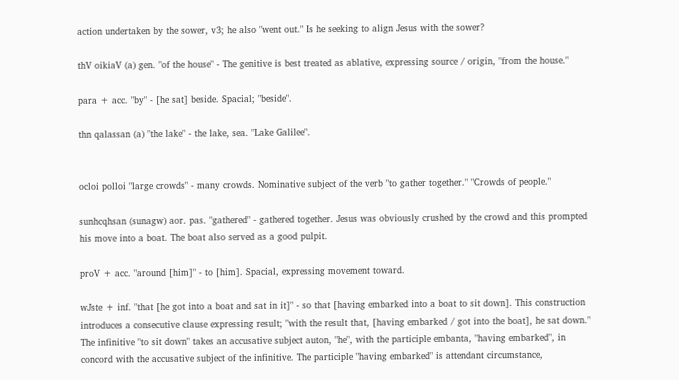action undertaken by the sower, v3; he also "went out." Is he seeking to align Jesus with the sower?

thV oikiaV (a) gen. "of the house" - The genitive is best treated as ablative, expressing source / origin, "from the house."

para + acc. "by" - [he sat] beside. Spacial; "beside".

thn qalassan (a) "the lake" - the lake, sea. "Lake Galilee".


ocloi polloi "large crowds" - many crowds. Nominative subject of the verb "to gather together." "Crowds of people."

sunhcqhsan (sunagw) aor. pas. "gathered" - gathered together. Jesus was obviously crushed by the crowd and this prompted his move into a boat. The boat also served as a good pulpit.

proV + acc. "around [him]" - to [him]. Spacial, expressing movement toward.

wJste + inf. "that [he got into a boat and sat in it]" - so that [having embarked into a boat to sit down]. This construction introduces a consecutive clause expressing result; "with the result that, [having embarked / got into the boat], he sat down." The infinitive "to sit down" takes an accusative subject auton, "he", with the participle embanta, "having embarked", in concord with the accusative subject of the infinitive. The participle "having embarked" is attendant circumstance,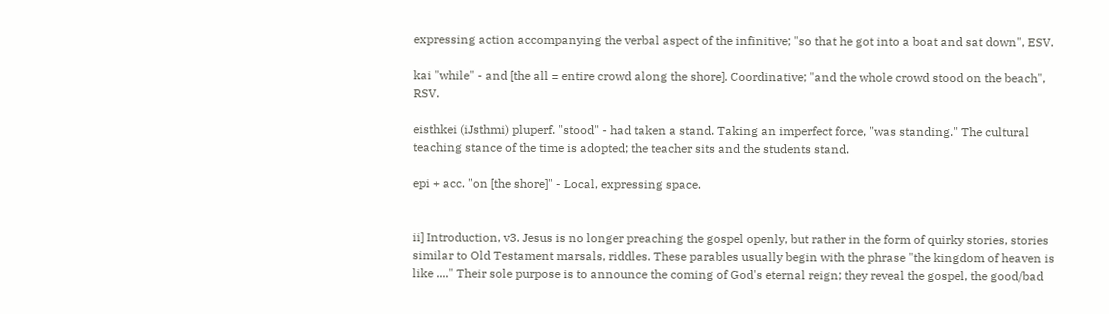expressing action accompanying the verbal aspect of the infinitive; "so that he got into a boat and sat down", ESV.

kai "while" - and [the all = entire crowd along the shore]. Coordinative; "and the whole crowd stood on the beach", RSV.

eisthkei (iJsthmi) pluperf. "stood" - had taken a stand. Taking an imperfect force, "was standing." The cultural teaching stance of the time is adopted; the teacher sits and the students stand.

epi + acc. "on [the shore]" - Local, expressing space.


ii] Introduction, v3. Jesus is no longer preaching the gospel openly, but rather in the form of quirky stories, stories similar to Old Testament marsals, riddles. These parables usually begin with the phrase "the kingdom of heaven is like ...." Their sole purpose is to announce the coming of God's eternal reign; they reveal the gospel, the good/bad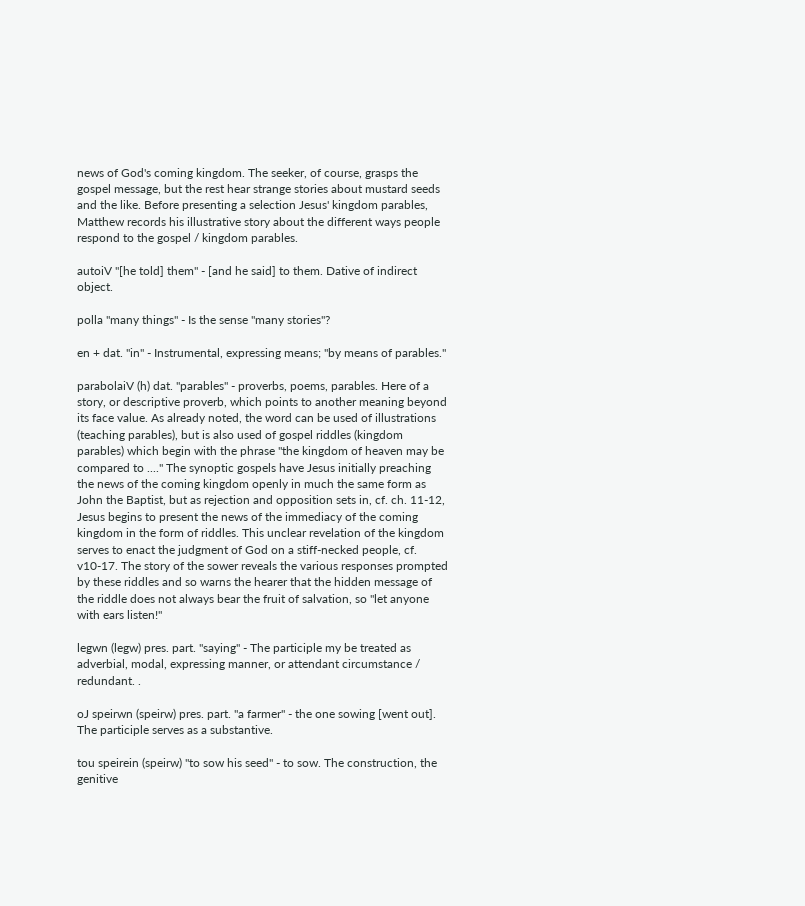news of God's coming kingdom. The seeker, of course, grasps the gospel message, but the rest hear strange stories about mustard seeds and the like. Before presenting a selection Jesus' kingdom parables, Matthew records his illustrative story about the different ways people respond to the gospel / kingdom parables.

autoiV "[he told] them" - [and he said] to them. Dative of indirect object.

polla "many things" - Is the sense "many stories"?

en + dat. "in" - Instrumental, expressing means; "by means of parables."

parabolaiV (h) dat. "parables" - proverbs, poems, parables. Here of a story, or descriptive proverb, which points to another meaning beyond its face value. As already noted, the word can be used of illustrations (teaching parables), but is also used of gospel riddles (kingdom parables) which begin with the phrase "the kingdom of heaven may be compared to ...." The synoptic gospels have Jesus initially preaching the news of the coming kingdom openly in much the same form as John the Baptist, but as rejection and opposition sets in, cf. ch. 11-12, Jesus begins to present the news of the immediacy of the coming kingdom in the form of riddles. This unclear revelation of the kingdom serves to enact the judgment of God on a stiff-necked people, cf. v10-17. The story of the sower reveals the various responses prompted by these riddles and so warns the hearer that the hidden message of the riddle does not always bear the fruit of salvation, so "let anyone with ears listen!"

legwn (legw) pres. part. "saying" - The participle my be treated as adverbial, modal, expressing manner, or attendant circumstance / redundant. .

oJ speirwn (speirw) pres. part. "a farmer" - the one sowing [went out]. The participle serves as a substantive.

tou speirein (speirw) "to sow his seed" - to sow. The construction, the genitive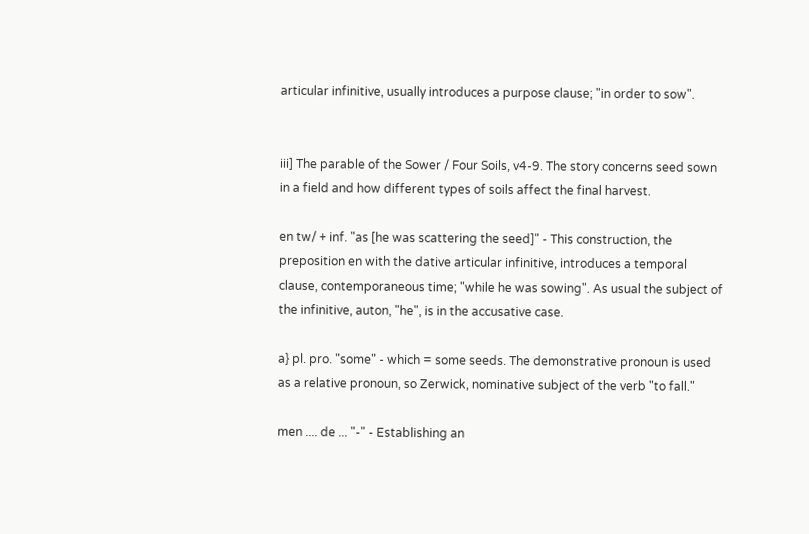articular infinitive, usually introduces a purpose clause; "in order to sow".


iii] The parable of the Sower / Four Soils, v4-9. The story concerns seed sown in a field and how different types of soils affect the final harvest.

en tw/ + inf. "as [he was scattering the seed]" - This construction, the preposition en with the dative articular infinitive, introduces a temporal clause, contemporaneous time; "while he was sowing". As usual the subject of the infinitive, auton, "he", is in the accusative case.

a} pl. pro. "some" - which = some seeds. The demonstrative pronoun is used as a relative pronoun, so Zerwick, nominative subject of the verb "to fall."

men .... de ... "-" - Establishing an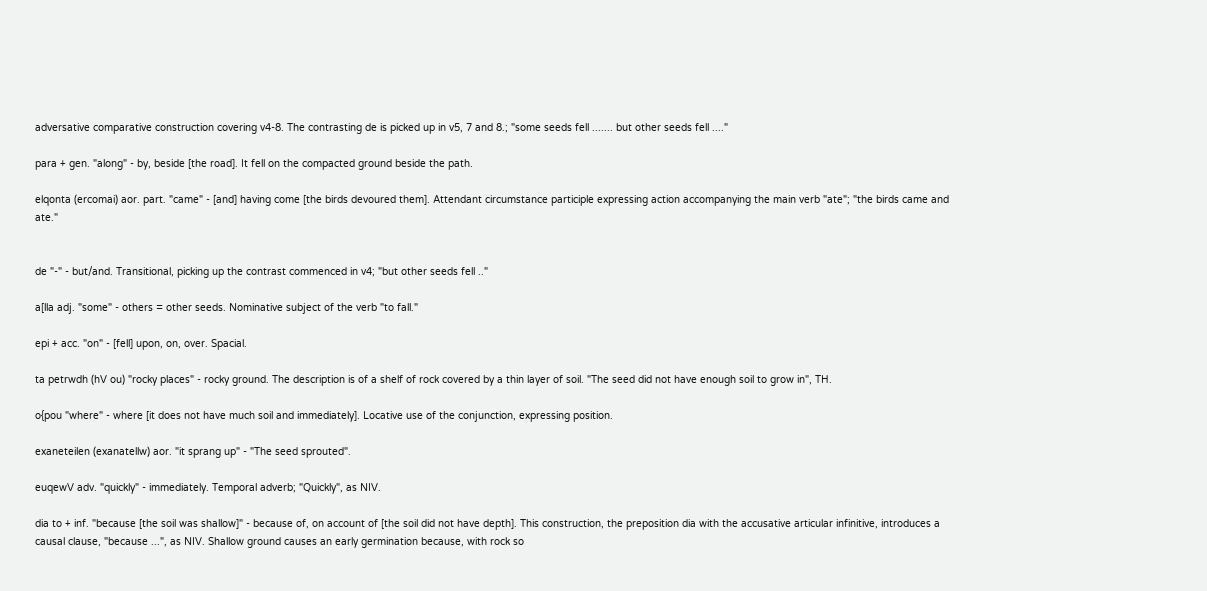adversative comparative construction covering v4-8. The contrasting de is picked up in v5, 7 and 8.; "some seeds fell ....... but other seeds fell ...."

para + gen. "along" - by, beside [the road]. It fell on the compacted ground beside the path.

elqonta (ercomai) aor. part. "came" - [and] having come [the birds devoured them]. Attendant circumstance participle expressing action accompanying the main verb "ate"; "the birds came and ate."


de "-" - but/and. Transitional, picking up the contrast commenced in v4; "but other seeds fell .."

a[lla adj. "some" - others = other seeds. Nominative subject of the verb "to fall."

epi + acc. "on" - [fell] upon, on, over. Spacial.

ta petrwdh (hV ou) "rocky places" - rocky ground. The description is of a shelf of rock covered by a thin layer of soil. "The seed did not have enough soil to grow in", TH.

o{pou "where" - where [it does not have much soil and immediately]. Locative use of the conjunction, expressing position.

exaneteilen (exanatellw) aor. "it sprang up" - "The seed sprouted".

euqewV adv. "quickly" - immediately. Temporal adverb; "Quickly", as NIV.

dia to + inf. "because [the soil was shallow]" - because of, on account of [the soil did not have depth]. This construction, the preposition dia with the accusative articular infinitive, introduces a causal clause, "because ...", as NIV. Shallow ground causes an early germination because, with rock so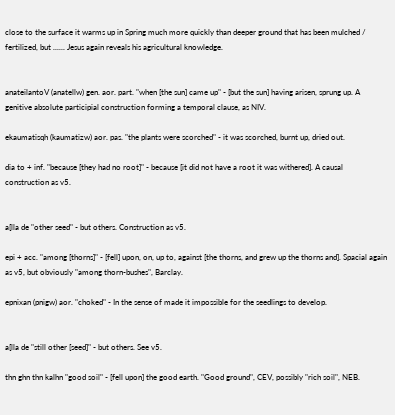close to the surface it warms up in Spring much more quickly than deeper ground that has been mulched / fertilized, but ...... Jesus again reveals his agricultural knowledge.


anateilantoV (anatellw) gen. aor. part. "when [the sun] came up" - [but the sun] having arisen, sprung up. A genitive absolute participial construction forming a temporal clause, as NIV.

ekaumatisqh (kaumatizw) aor. pas. "the plants were scorched" - it was scorched, burnt up, dried out.

dia to + inf. "because [they had no root]" - because [it did not have a root it was withered]. A causal construction as v5.


a[lla de "other seed" - but others. Construction as v5.

epi + acc. "among [thorns]" - [fell] upon, on, up to, against [the thorns, and grew up the thorns and]. Spacial again as v5, but obviously "among thorn-bushes", Barclay.

epnixan (pnigw) aor. "choked" - In the sense of made it impossible for the seedlings to develop.


a[lla de "still other [seed]" - but others. See v5.

thn ghn thn kalhn "good soil" - [fell upon] the good earth. "Good ground", CEV, possibly "rich soil", NEB.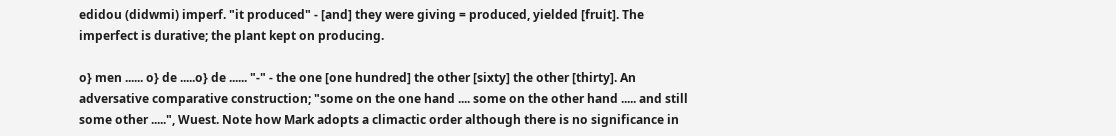edidou (didwmi) imperf. "it produced" - [and] they were giving = produced, yielded [fruit]. The imperfect is durative; the plant kept on producing.

o} men ...... o} de .....o} de ...... "-" - the one [one hundred] the other [sixty] the other [thirty]. An adversative comparative construction; "some on the one hand .... some on the other hand ..... and still some other .....", Wuest. Note how Mark adopts a climactic order although there is no significance in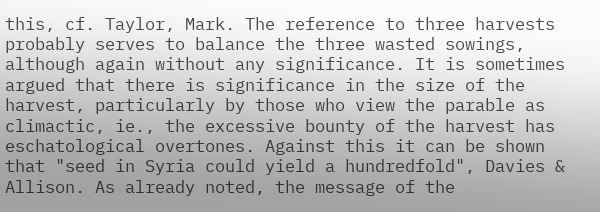this, cf. Taylor, Mark. The reference to three harvests probably serves to balance the three wasted sowings, although again without any significance. It is sometimes argued that there is significance in the size of the harvest, particularly by those who view the parable as climactic, ie., the excessive bounty of the harvest has eschatological overtones. Against this it can be shown that "seed in Syria could yield a hundredfold", Davies & Allison. As already noted, the message of the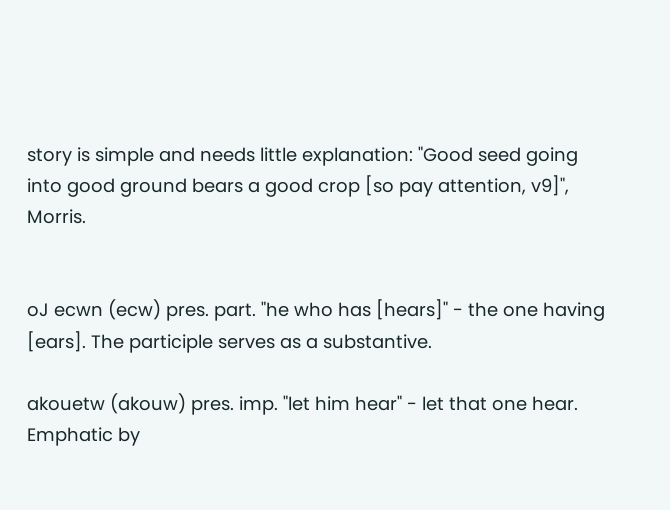story is simple and needs little explanation: "Good seed going into good ground bears a good crop [so pay attention, v9]", Morris.


oJ ecwn (ecw) pres. part. "he who has [hears]" - the one having [ears]. The participle serves as a substantive.

akouetw (akouw) pres. imp. "let him hear" - let that one hear. Emphatic by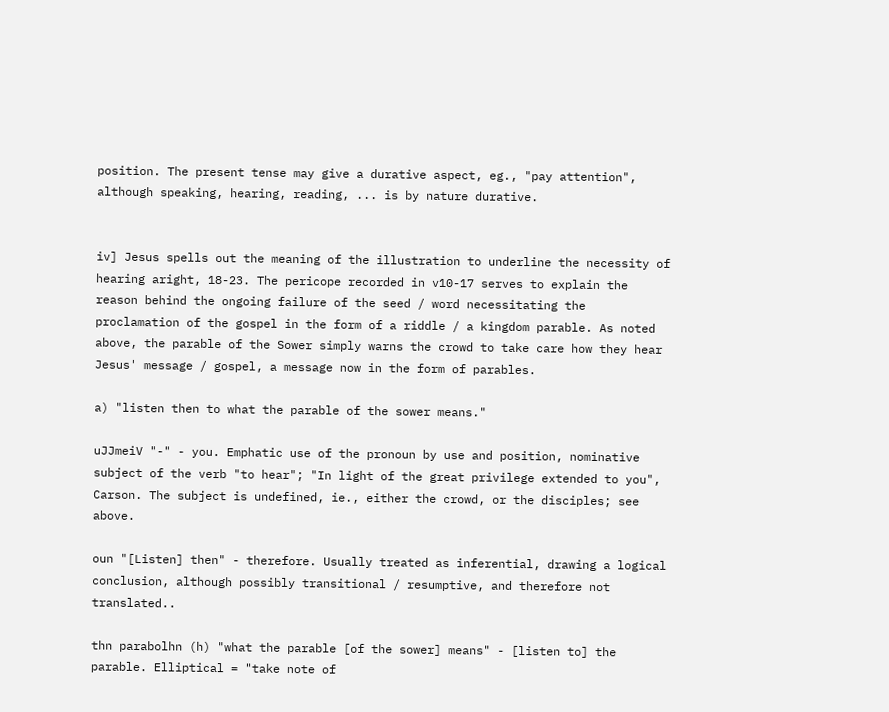position. The present tense may give a durative aspect, eg., "pay attention", although speaking, hearing, reading, ... is by nature durative.


iv] Jesus spells out the meaning of the illustration to underline the necessity of hearing aright, 18-23. The pericope recorded in v10-17 serves to explain the reason behind the ongoing failure of the seed / word necessitating the proclamation of the gospel in the form of a riddle / a kingdom parable. As noted above, the parable of the Sower simply warns the crowd to take care how they hear Jesus' message / gospel, a message now in the form of parables.

a) "listen then to what the parable of the sower means."

uJJmeiV "-" - you. Emphatic use of the pronoun by use and position, nominative subject of the verb "to hear"; "In light of the great privilege extended to you", Carson. The subject is undefined, ie., either the crowd, or the disciples; see above.

oun "[Listen] then" - therefore. Usually treated as inferential, drawing a logical conclusion, although possibly transitional / resumptive, and therefore not translated..

thn parabolhn (h) "what the parable [of the sower] means" - [listen to] the parable. Elliptical = "take note of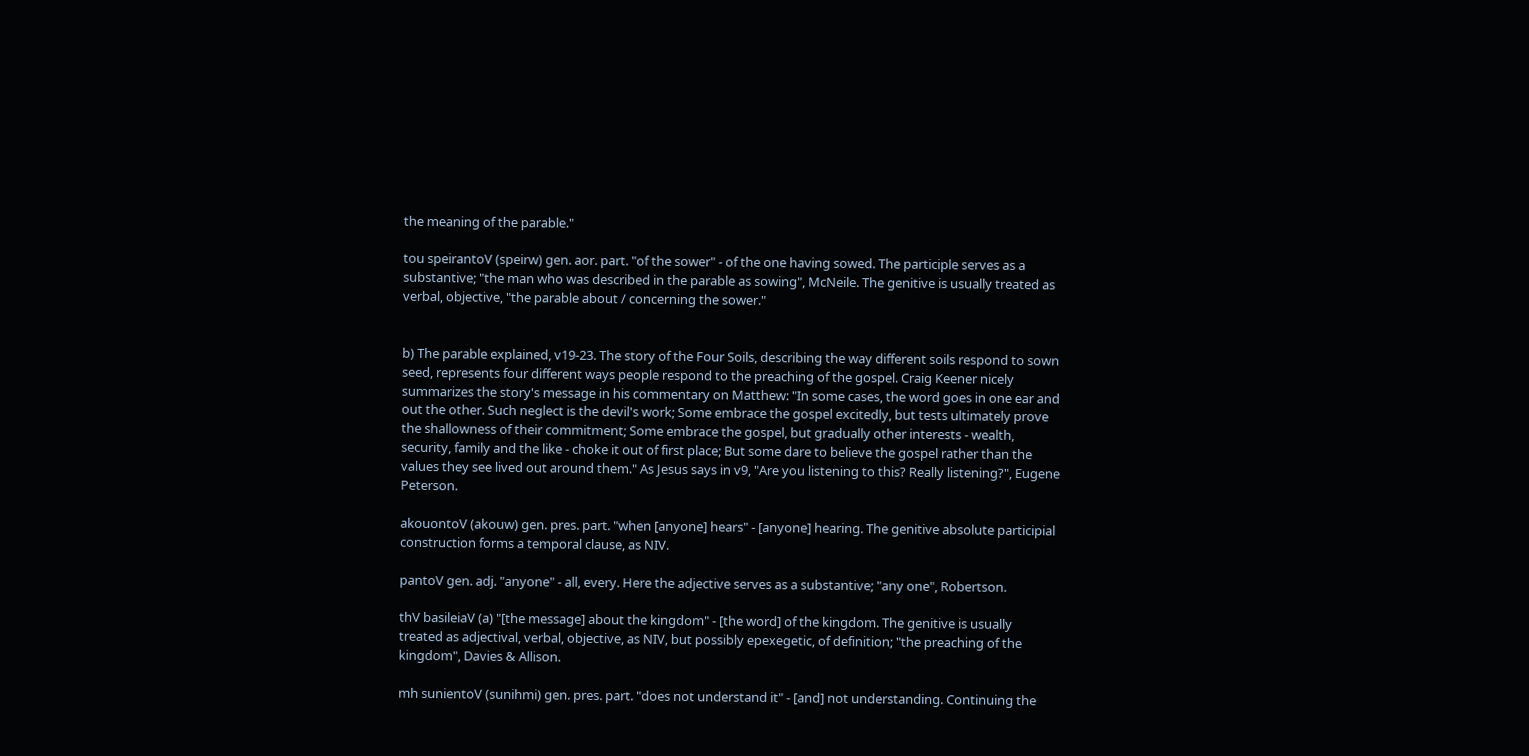the meaning of the parable."

tou speirantoV (speirw) gen. aor. part. "of the sower" - of the one having sowed. The participle serves as a substantive; "the man who was described in the parable as sowing", McNeile. The genitive is usually treated as verbal, objective, "the parable about / concerning the sower."


b) The parable explained, v19-23. The story of the Four Soils, describing the way different soils respond to sown seed, represents four different ways people respond to the preaching of the gospel. Craig Keener nicely summarizes the story's message in his commentary on Matthew: "In some cases, the word goes in one ear and out the other. Such neglect is the devil's work; Some embrace the gospel excitedly, but tests ultimately prove the shallowness of their commitment; Some embrace the gospel, but gradually other interests - wealth, security, family and the like - choke it out of first place; But some dare to believe the gospel rather than the values they see lived out around them." As Jesus says in v9, "Are you listening to this? Really listening?", Eugene Peterson.

akouontoV (akouw) gen. pres. part. "when [anyone] hears" - [anyone] hearing. The genitive absolute participial construction forms a temporal clause, as NIV.

pantoV gen. adj. "anyone" - all, every. Here the adjective serves as a substantive; "any one", Robertson.

thV basileiaV (a) "[the message] about the kingdom" - [the word] of the kingdom. The genitive is usually treated as adjectival, verbal, objective, as NIV, but possibly epexegetic, of definition; "the preaching of the kingdom", Davies & Allison.

mh sunientoV (sunihmi) gen. pres. part. "does not understand it" - [and] not understanding. Continuing the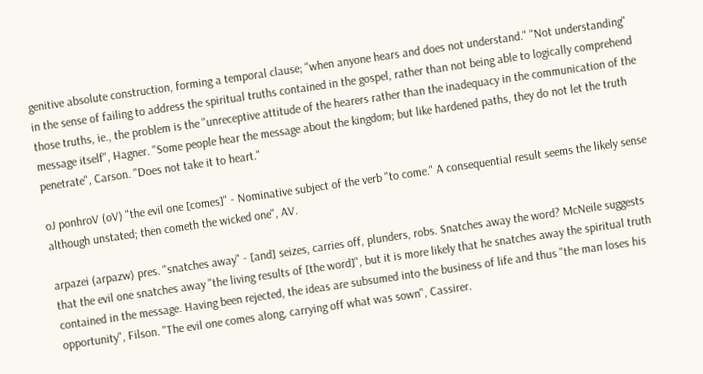genitive absolute construction, forming a temporal clause; "when anyone hears and does not understand." "Not understanding" in the sense of failing to address the spiritual truths contained in the gospel, rather than not being able to logically comprehend those truths, ie., the problem is the "unreceptive attitude of the hearers rather than the inadequacy in the communication of the message itself", Hagner. "Some people hear the message about the kingdom; but like hardened paths, they do not let the truth penetrate", Carson. "Does not take it to heart."

oJ ponhroV (oV) "the evil one [comes]" - Nominative subject of the verb "to come." A consequential result seems the likely sense although unstated; then cometh the wicked one", AV.

arpazei (arpazw) pres. "snatches away" - [and] seizes, carries off, plunders, robs. Snatches away the word? McNeile suggests that the evil one snatches away "the living results of [the word]", but it is more likely that he snatches away the spiritual truth contained in the message. Having been rejected, the ideas are subsumed into the business of life and thus "the man loses his opportunity", Filson. "The evil one comes along, carrying off what was sown", Cassirer.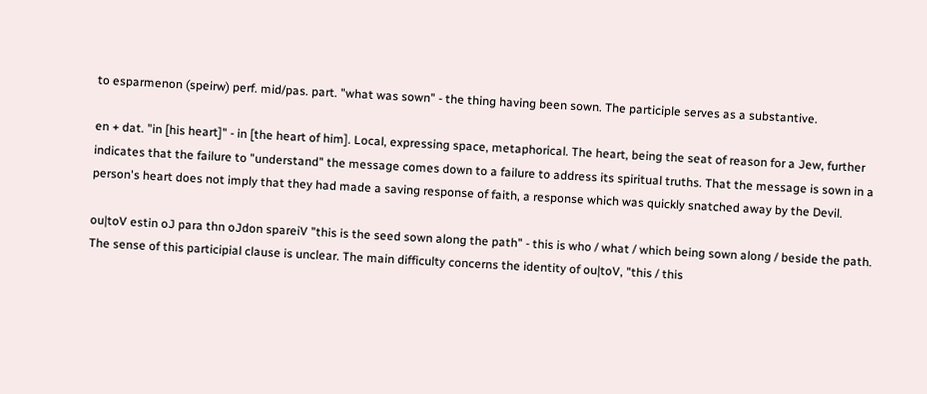to esparmenon (speirw) perf. mid/pas. part. "what was sown" - the thing having been sown. The participle serves as a substantive.

en + dat. "in [his heart]" - in [the heart of him]. Local, expressing space, metaphorical. The heart, being the seat of reason for a Jew, further indicates that the failure to "understand" the message comes down to a failure to address its spiritual truths. That the message is sown in a person's heart does not imply that they had made a saving response of faith, a response which was quickly snatched away by the Devil.

ou|toV estin oJ para thn oJdon spareiV "this is the seed sown along the path" - this is who / what / which being sown along / beside the path. The sense of this participial clause is unclear. The main difficulty concerns the identity of ou|toV, "this / this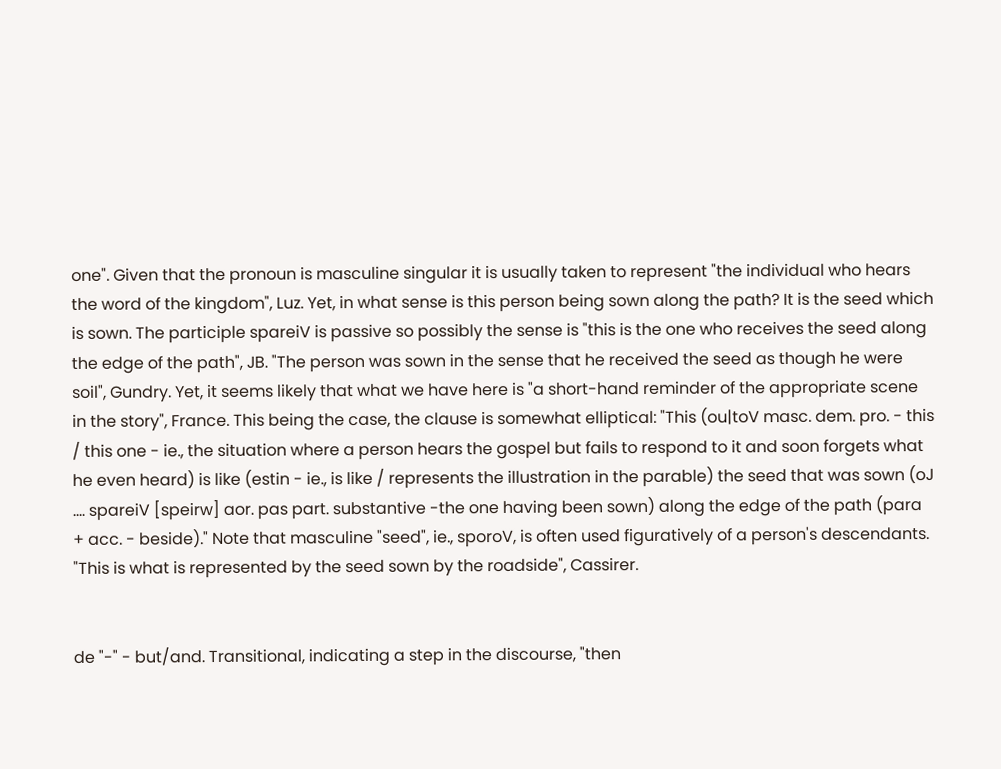one". Given that the pronoun is masculine singular it is usually taken to represent "the individual who hears the word of the kingdom", Luz. Yet, in what sense is this person being sown along the path? It is the seed which is sown. The participle spareiV is passive so possibly the sense is "this is the one who receives the seed along the edge of the path", JB. "The person was sown in the sense that he received the seed as though he were soil", Gundry. Yet, it seems likely that what we have here is "a short-hand reminder of the appropriate scene in the story", France. This being the case, the clause is somewhat elliptical: "This (ou|toV masc. dem. pro. - this / this one - ie., the situation where a person hears the gospel but fails to respond to it and soon forgets what he even heard) is like (estin - ie., is like / represents the illustration in the parable) the seed that was sown (oJ .... spareiV [speirw] aor. pas part. substantive -the one having been sown) along the edge of the path (para + acc. - beside)." Note that masculine "seed", ie., sporoV, is often used figuratively of a person's descendants. "This is what is represented by the seed sown by the roadside", Cassirer.


de "-" - but/and. Transitional, indicating a step in the discourse, "then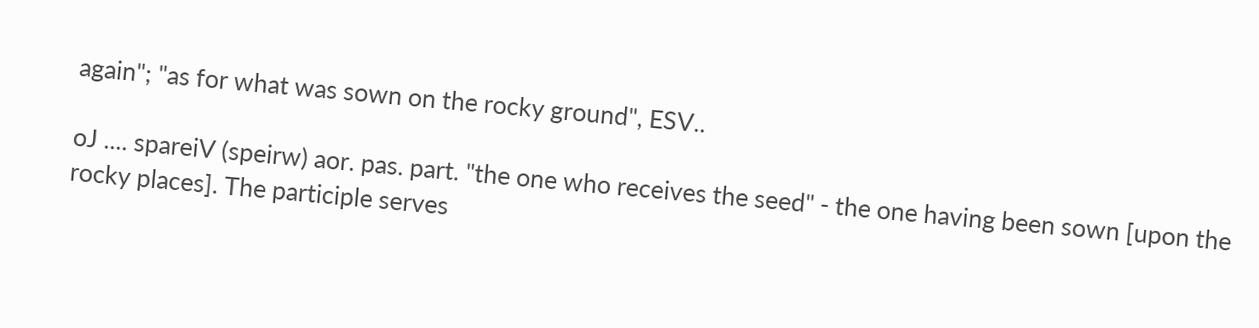again"; "as for what was sown on the rocky ground", ESV..

oJ .... spareiV (speirw) aor. pas. part. "the one who receives the seed" - the one having been sown [upon the rocky places]. The participle serves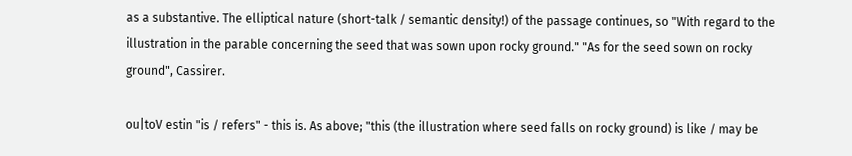as a substantive. The elliptical nature (short-talk / semantic density!) of the passage continues, so "With regard to the illustration in the parable concerning the seed that was sown upon rocky ground." "As for the seed sown on rocky ground", Cassirer.

ou|toV estin "is / refers" - this is. As above; "this (the illustration where seed falls on rocky ground) is like / may be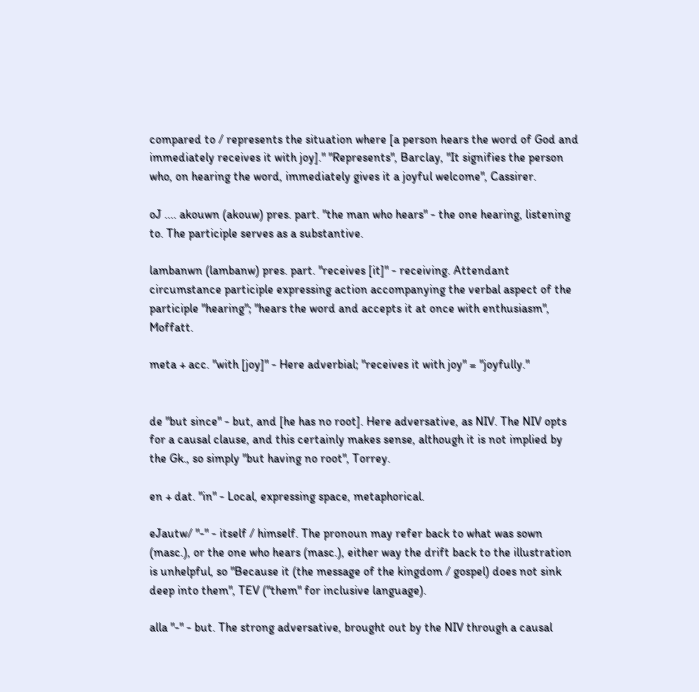compared to / represents the situation where [a person hears the word of God and immediately receives it with joy]." "Represents", Barclay, "It signifies the person who, on hearing the word, immediately gives it a joyful welcome", Cassirer.

oJ .... akouwn (akouw) pres. part. "the man who hears" - the one hearing, listening to. The participle serves as a substantive.

lambanwn (lambanw) pres. part. "receives [it]" - receiving. Attendant circumstance participle expressing action accompanying the verbal aspect of the participle "hearing"; "hears the word and accepts it at once with enthusiasm", Moffatt.

meta + acc. "with [joy]" - Here adverbial; "receives it with joy" = "joyfully."


de "but since" - but, and [he has no root]. Here adversative, as NIV. The NIV opts for a causal clause, and this certainly makes sense, although it is not implied by the Gk., so simply "but having no root", Torrey.

en + dat. "in" - Local, expressing space, metaphorical.

eJautw/ "-" - itself / himself. The pronoun may refer back to what was sown (masc.), or the one who hears (masc.), either way the drift back to the illustration is unhelpful, so "Because it (the message of the kingdom / gospel) does not sink deep into them", TEV ("them" for inclusive language).

alla "-" - but. The strong adversative, brought out by the NIV through a causal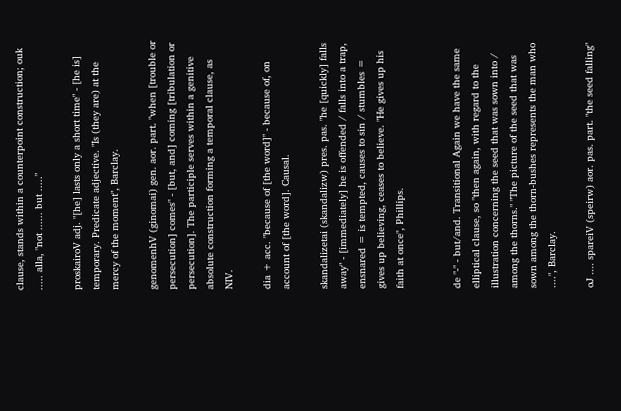clause, stands within a counterpoint construction; ouk ..... alla, "not ...... but ....."

proskairoV adj. "[he] lasts only a short time" - [he is] temporary. Predicate adjective. "Is (they are) at the mercy of the moment", Barclay.

genomenhV (ginomai) gen. aor. part. "when [trouble or persecution] comes" - [but, and] coming [tribulation or persecution]. The participle serves within a genitive absolute construction forming a temporal clause, as NIV.

dia + acc. "because of [the word]" - because of, on account of [the word]. Causal.

skandalizetai (skandalizw) pres. pas. "he [quickly] falls away" - [immediately] he is offended / falls into a trap, ensnared = is tempted, causes to sin / stumbles = gives up believing, ceases to believe. "He gives up his faith at once", Phillips.


de "-" - but/and. Transitional Again we have the same elliptical clause, so "then again, with regard to the illustration concerning the seed that was sown into / among the thorns." "The picture of the seed that was sown among the thorn-bushes represents the man who ....", Barclay.

oJ .... spareiV (speirw) aor. pas. part. "the seed falling"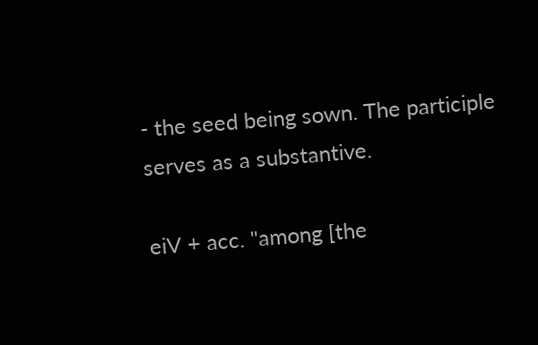- the seed being sown. The participle serves as a substantive.

eiV + acc. "among [the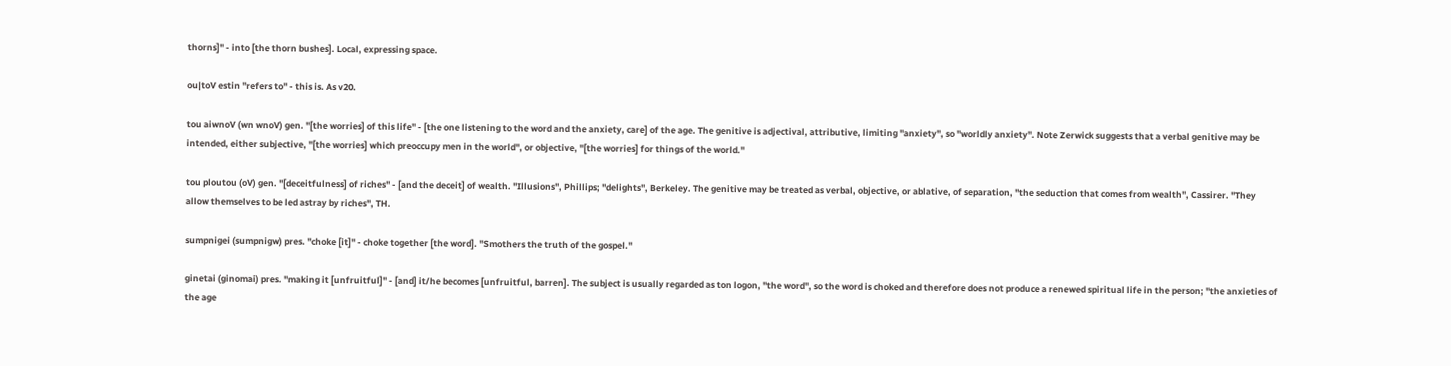thorns]" - into [the thorn bushes]. Local, expressing space.

ou|toV estin "refers to" - this is. As v20.

tou aiwnoV (wn wnoV) gen. "[the worries] of this life" - [the one listening to the word and the anxiety, care] of the age. The genitive is adjectival, attributive, limiting "anxiety", so "worldly anxiety". Note Zerwick suggests that a verbal genitive may be intended, either subjective, "[the worries] which preoccupy men in the world", or objective, "[the worries] for things of the world."

tou ploutou (oV) gen. "[deceitfulness] of riches" - [and the deceit] of wealth. "Illusions", Phillips; "delights", Berkeley. The genitive may be treated as verbal, objective, or ablative, of separation, "the seduction that comes from wealth", Cassirer. "They allow themselves to be led astray by riches", TH.

sumpnigei (sumpnigw) pres. "choke [it]" - choke together [the word]. "Smothers the truth of the gospel."

ginetai (ginomai) pres. "making it [unfruitful]" - [and] it/he becomes [unfruitful, barren]. The subject is usually regarded as ton logon, "the word", so the word is choked and therefore does not produce a renewed spiritual life in the person; "the anxieties of the age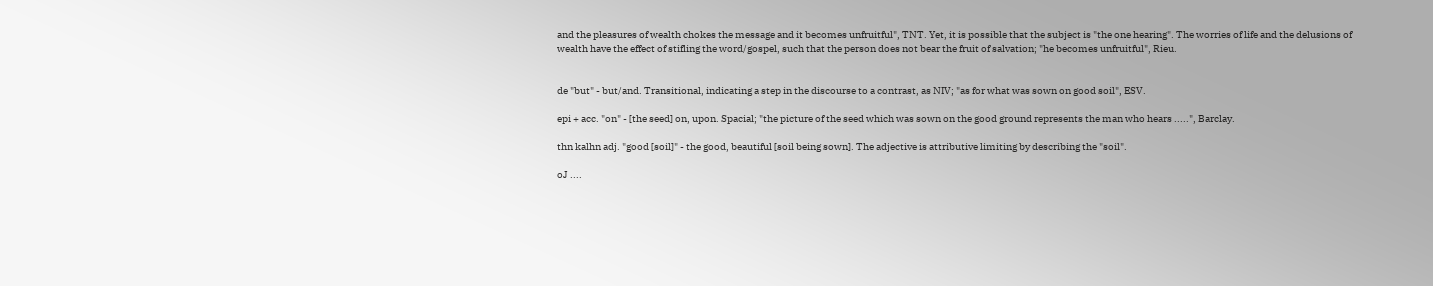and the pleasures of wealth chokes the message and it becomes unfruitful", TNT. Yet, it is possible that the subject is "the one hearing". The worries of life and the delusions of wealth have the effect of stifling the word/gospel, such that the person does not bear the fruit of salvation; "he becomes unfruitful", Rieu.


de "but" - but/and. Transitional, indicating a step in the discourse to a contrast, as NIV; "as for what was sown on good soil", ESV.

epi + acc. "on" - [the seed] on, upon. Spacial; "the picture of the seed which was sown on the good ground represents the man who hears .....", Barclay.

thn kalhn adj. "good [soil]" - the good, beautiful [soil being sown]. The adjective is attributive limiting by describing the "soil".

oJ ....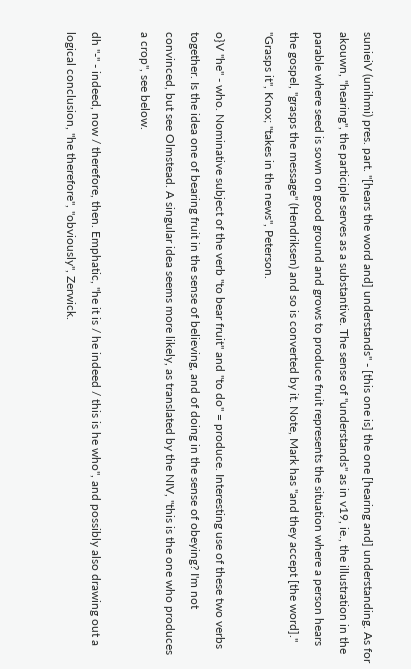sunieiV (unihmi) pres. part. "[hears the word and] understands" - [this one is] the one [hearing and] understanding. As for akouwn, "hearing", the participle serves as a substantive. The sense of "understands" as in v19, ie., the illustration in the parable where seed is sown on good ground and grows to produce fruit represents the situation where a person hears the gospel, "grasps the message" (Hendriksen) and so is converted by it. Note, Mark has "and they accept [the word]." "Grasps it", Knox; "takes in the news", Peterson.

o}V "he" - who. Nominative subject of the verb "to bear fruit" and "to do" = produce. Interesting use of these two verbs together. Is the idea one of bearing fruit in the sense of believing, and of doing in the sense of obeying? I'm not convinced, but see Olmstead. A singular idea seems more likely, as translated by the NIV, "this is the one who produces a crop", see below.

dh "-" - indeed, now / therefore, then. Emphatic, "he it is / he indeed / this is he who", and possibly also drawing out a logical conclusion, "he therefore", "obviously", Zerwick.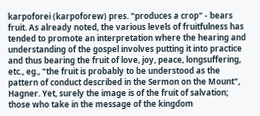karpoforei (karpoforew) pres. "produces a crop" - bears fruit. As already noted, the various levels of fruitfulness has tended to promote an interpretation where the hearing and understanding of the gospel involves putting it into practice and thus bearing the fruit of love, joy, peace, longsuffering, etc., eg., "the fruit is probably to be understood as the pattern of conduct described in the Sermon on the Mount", Hagner. Yet, surely the image is of the fruit of salvation; those who take in the message of the kingdom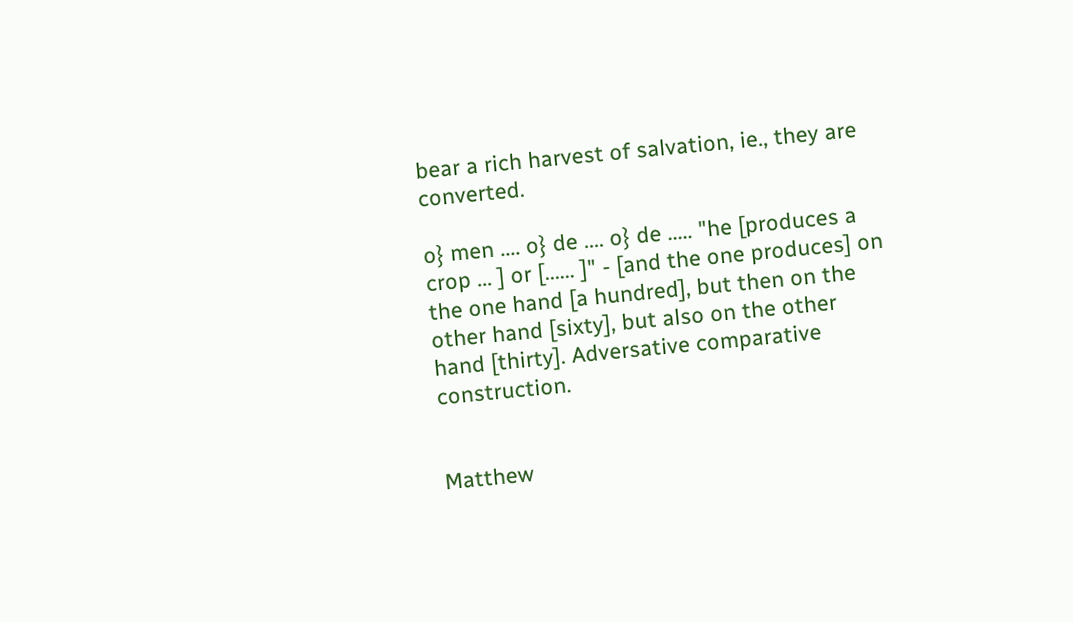bear a rich harvest of salvation, ie., they are converted.

o} men .... o} de .... o} de ..... "he [produces a crop ... ] or [...... ]" - [and the one produces] on the one hand [a hundred], but then on the other hand [sixty], but also on the other hand [thirty]. Adversative comparative construction.


Matthew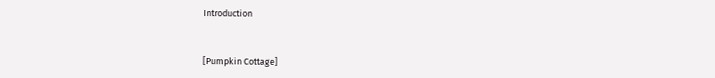Introduction



[Pumpkin Cottage]